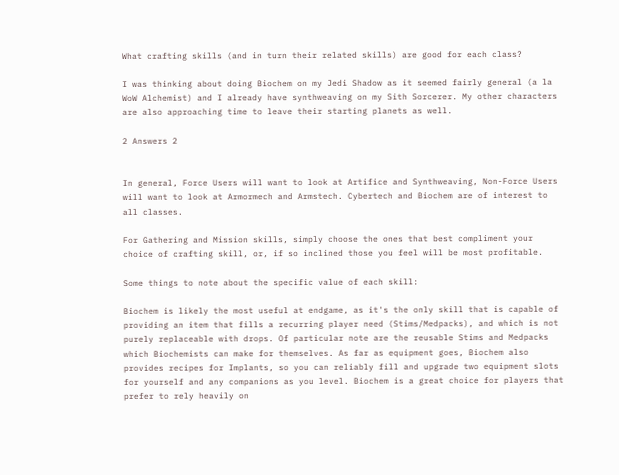What crafting skills (and in turn their related skills) are good for each class?

I was thinking about doing Biochem on my Jedi Shadow as it seemed fairly general (a la WoW Alchemist) and I already have synthweaving on my Sith Sorcerer. My other characters are also approaching time to leave their starting planets as well.

2 Answers 2


In general, Force Users will want to look at Artifice and Synthweaving, Non-Force Users will want to look at Armormech and Armstech. Cybertech and Biochem are of interest to all classes.

For Gathering and Mission skills, simply choose the ones that best compliment your choice of crafting skill, or, if so inclined those you feel will be most profitable.

Some things to note about the specific value of each skill:

Biochem is likely the most useful at endgame, as it's the only skill that is capable of providing an item that fills a recurring player need (Stims/Medpacks), and which is not purely replaceable with drops. Of particular note are the reusable Stims and Medpacks which Biochemists can make for themselves. As far as equipment goes, Biochem also provides recipes for Implants, so you can reliably fill and upgrade two equipment slots for yourself and any companions as you level. Biochem is a great choice for players that prefer to rely heavily on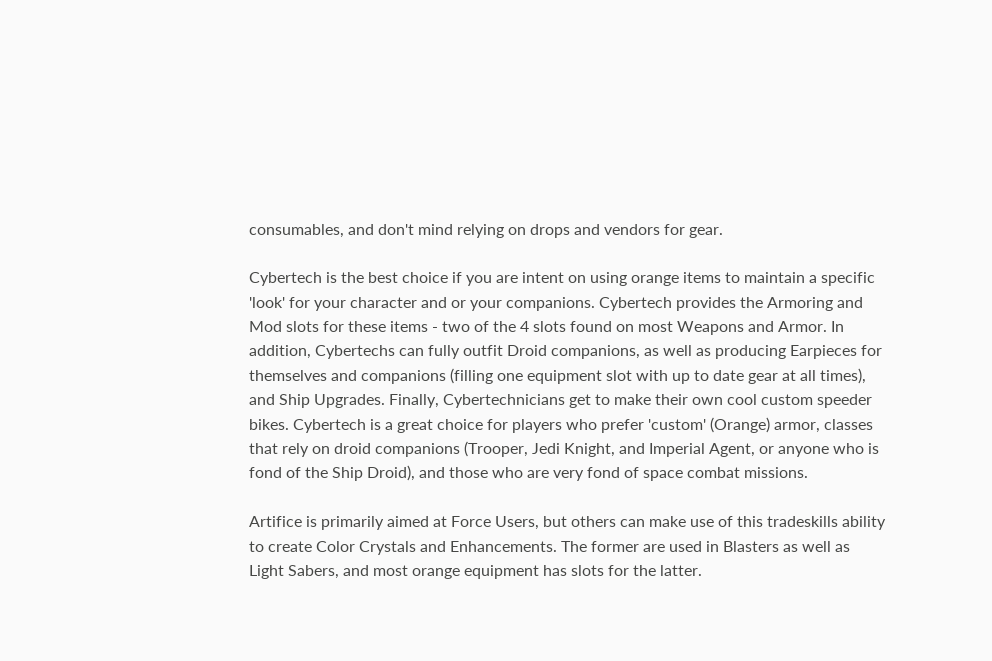consumables, and don't mind relying on drops and vendors for gear.

Cybertech is the best choice if you are intent on using orange items to maintain a specific 'look' for your character and or your companions. Cybertech provides the Armoring and Mod slots for these items - two of the 4 slots found on most Weapons and Armor. In addition, Cybertechs can fully outfit Droid companions, as well as producing Earpieces for themselves and companions (filling one equipment slot with up to date gear at all times), and Ship Upgrades. Finally, Cybertechnicians get to make their own cool custom speeder bikes. Cybertech is a great choice for players who prefer 'custom' (Orange) armor, classes that rely on droid companions (Trooper, Jedi Knight, and Imperial Agent, or anyone who is fond of the Ship Droid), and those who are very fond of space combat missions.

Artifice is primarily aimed at Force Users, but others can make use of this tradeskills ability to create Color Crystals and Enhancements. The former are used in Blasters as well as Light Sabers, and most orange equipment has slots for the latter.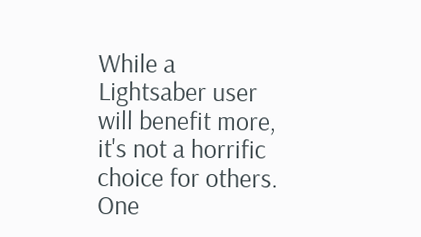While a Lightsaber user will benefit more, it's not a horrific choice for others. One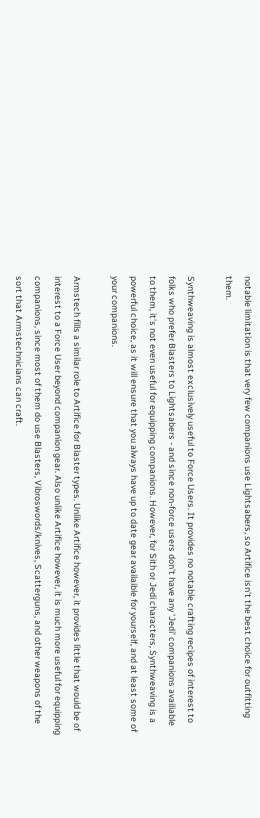notable limitation is that very few companions use Lightsabers, so Artifice isn't the best choice for outfitting them.

Synthweaving is almost exclusively useful to Force Users. It provides no notable crafting recipes of interest to folks who prefer Blasters to Lightsabers - and since non-force users don't have any 'Jedi' companions availiable to them, it's not even useful for equipping companions. However, for Sith or Jedi characters, Synthweaving is a powerful choice, as it will ensure that you always have up to date gear availaible for yourself, and at least some of your companions.

Armstech fills a similar role to Artifice for Blaster types. Unlike Artifice however, it provides little that would be of interest to a Force User beyond companion gear. Also unlike Artifice however, it is much more useful for equipping companions, since most of them do use Blasters, Vibroswords/knives, Scatterguns, and other weapons of the sort that Armstechnicians can craft.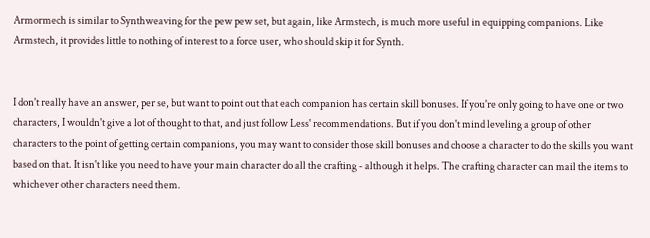Armormech is similar to Synthweaving for the pew pew set, but again, like Armstech, is much more useful in equipping companions. Like Armstech, it provides little to nothing of interest to a force user, who should skip it for Synth.


I don't really have an answer, per se, but want to point out that each companion has certain skill bonuses. If you're only going to have one or two characters, I wouldn't give a lot of thought to that, and just follow Less' recommendations. But if you don't mind leveling a group of other characters to the point of getting certain companions, you may want to consider those skill bonuses and choose a character to do the skills you want based on that. It isn't like you need to have your main character do all the crafting - although it helps. The crafting character can mail the items to whichever other characters need them.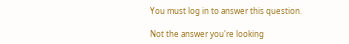You must log in to answer this question.

Not the answer you're looking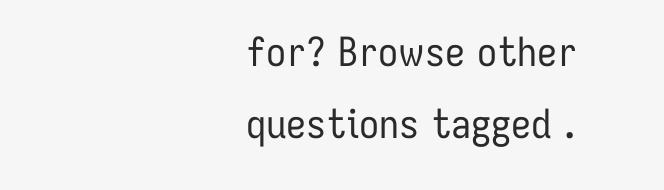for? Browse other questions tagged .